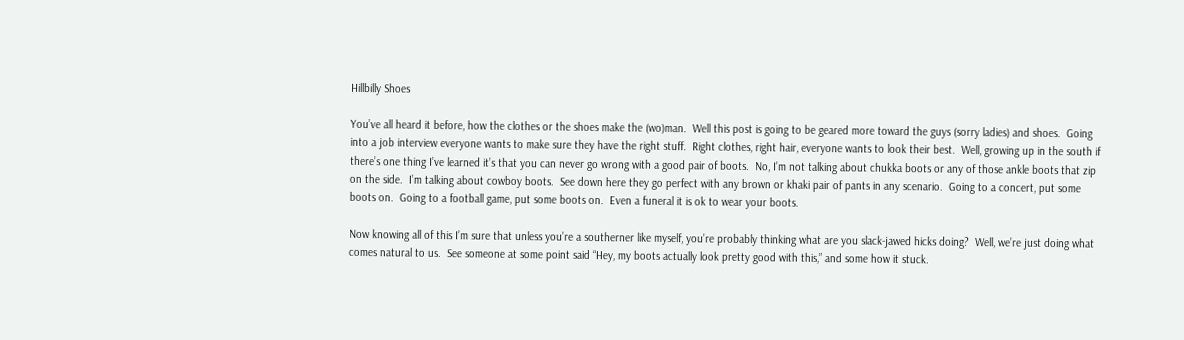Hillbilly Shoes

You’ve all heard it before, how the clothes or the shoes make the (wo)man.  Well this post is going to be geared more toward the guys (sorry ladies) and shoes.  Going into a job interview everyone wants to make sure they have the right stuff.  Right clothes, right hair, everyone wants to look their best.  Well, growing up in the south if there’s one thing I’ve learned it’s that you can never go wrong with a good pair of boots.  No, I’m not talking about chukka boots or any of those ankle boots that zip on the side.  I’m talking about cowboy boots.  See down here they go perfect with any brown or khaki pair of pants in any scenario.  Going to a concert, put some boots on.  Going to a football game, put some boots on.  Even a funeral it is ok to wear your boots.

Now knowing all of this I’m sure that unless you’re a southerner like myself, you’re probably thinking what are you slack-jawed hicks doing?  Well, we’re just doing what comes natural to us.  See someone at some point said “Hey, my boots actually look pretty good with this,” and some how it stuck.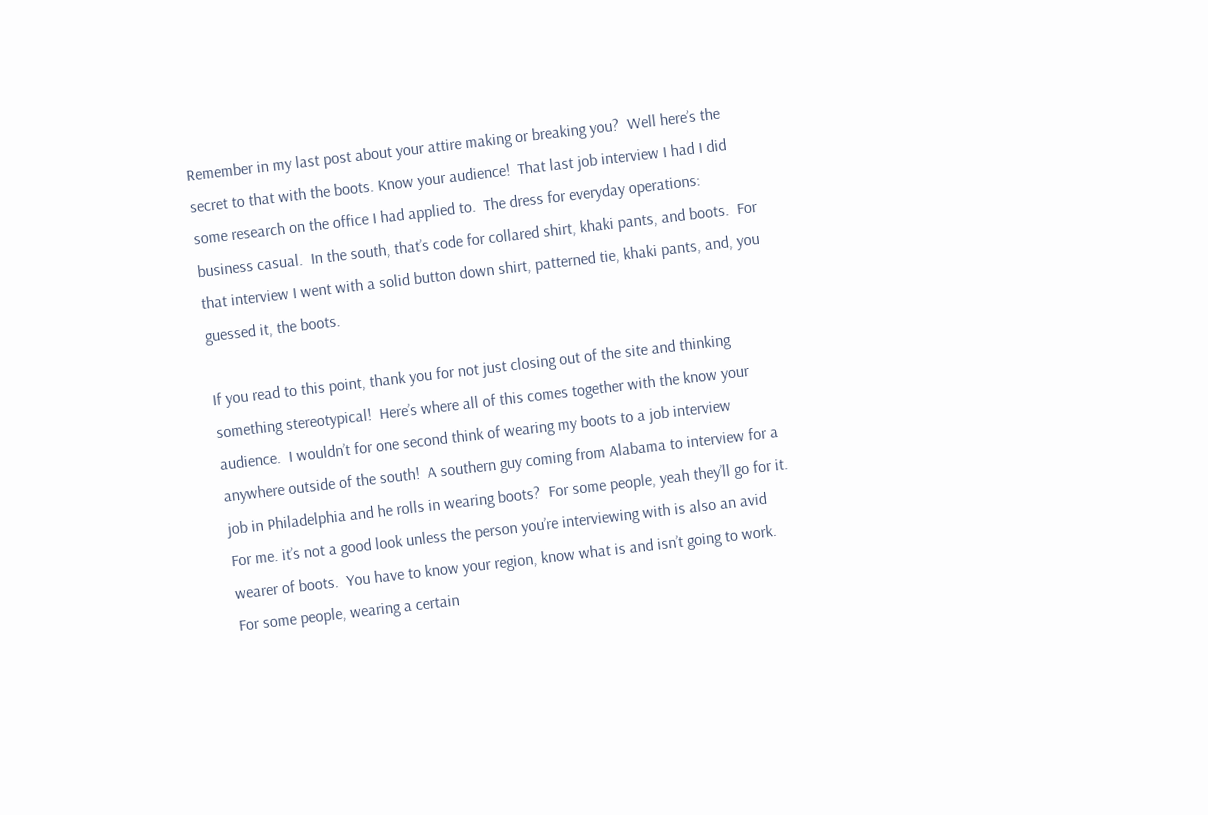Remember in my last post about your attire making or breaking you?  Well here’s the secret to that with the boots. Know your audience!  That last job interview I had I did some research on the office I had applied to.  The dress for everyday operations: business casual.  In the south, that’s code for collared shirt, khaki pants, and boots.  For that interview I went with a solid button down shirt, patterned tie, khaki pants, and, you guessed it, the boots.

If you read to this point, thank you for not just closing out of the site and thinking something stereotypical!  Here’s where all of this comes together with the know your audience.  I wouldn’t for one second think of wearing my boots to a job interview anywhere outside of the south!  A southern guy coming from Alabama to interview for a job in Philadelphia and he rolls in wearing boots?  For some people, yeah they’ll go for it.  For me. it’s not a good look unless the person you’re interviewing with is also an avid wearer of boots.  You have to know your region, know what is and isn’t going to work.  For some people, wearing a certain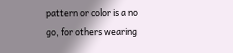pattern or color is a no go, for others wearing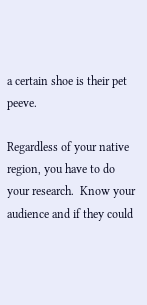a certain shoe is their pet peeve.

Regardless of your native region, you have to do your research.  Know your audience and if they could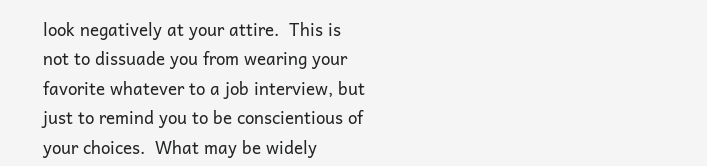look negatively at your attire.  This is not to dissuade you from wearing your favorite whatever to a job interview, but just to remind you to be conscientious of your choices.  What may be widely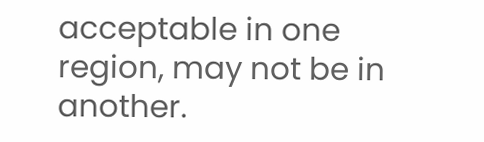acceptable in one region, may not be in another.